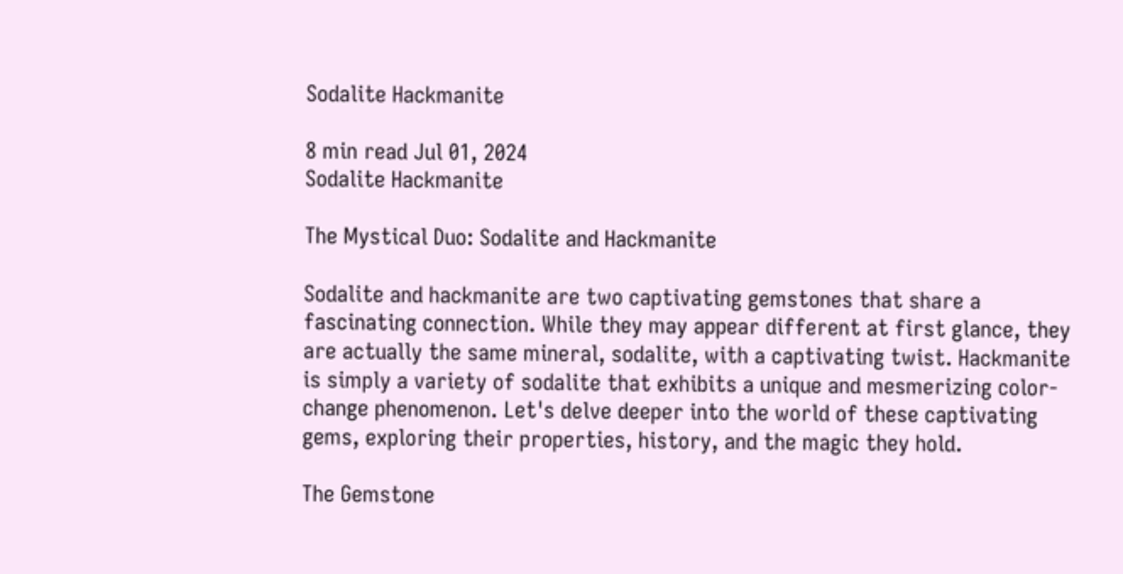Sodalite Hackmanite

8 min read Jul 01, 2024
Sodalite Hackmanite

The Mystical Duo: Sodalite and Hackmanite

Sodalite and hackmanite are two captivating gemstones that share a fascinating connection. While they may appear different at first glance, they are actually the same mineral, sodalite, with a captivating twist. Hackmanite is simply a variety of sodalite that exhibits a unique and mesmerizing color-change phenomenon. Let's delve deeper into the world of these captivating gems, exploring their properties, history, and the magic they hold.

The Gemstone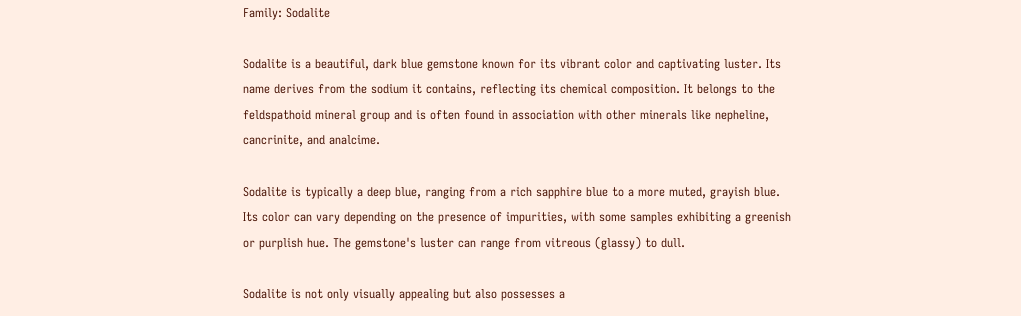Family: Sodalite

Sodalite is a beautiful, dark blue gemstone known for its vibrant color and captivating luster. Its name derives from the sodium it contains, reflecting its chemical composition. It belongs to the feldspathoid mineral group and is often found in association with other minerals like nepheline, cancrinite, and analcime.

Sodalite is typically a deep blue, ranging from a rich sapphire blue to a more muted, grayish blue. Its color can vary depending on the presence of impurities, with some samples exhibiting a greenish or purplish hue. The gemstone's luster can range from vitreous (glassy) to dull.

Sodalite is not only visually appealing but also possesses a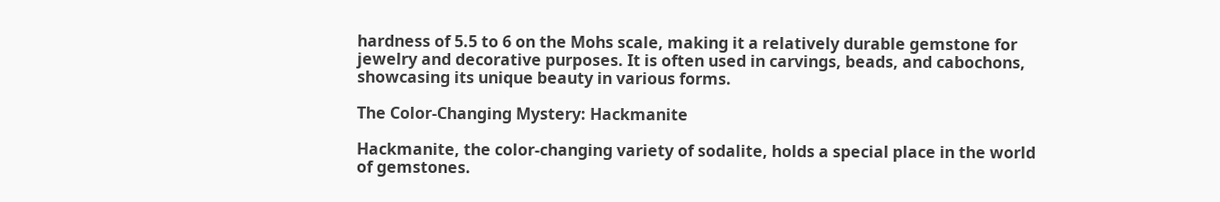hardness of 5.5 to 6 on the Mohs scale, making it a relatively durable gemstone for jewelry and decorative purposes. It is often used in carvings, beads, and cabochons, showcasing its unique beauty in various forms.

The Color-Changing Mystery: Hackmanite

Hackmanite, the color-changing variety of sodalite, holds a special place in the world of gemstones.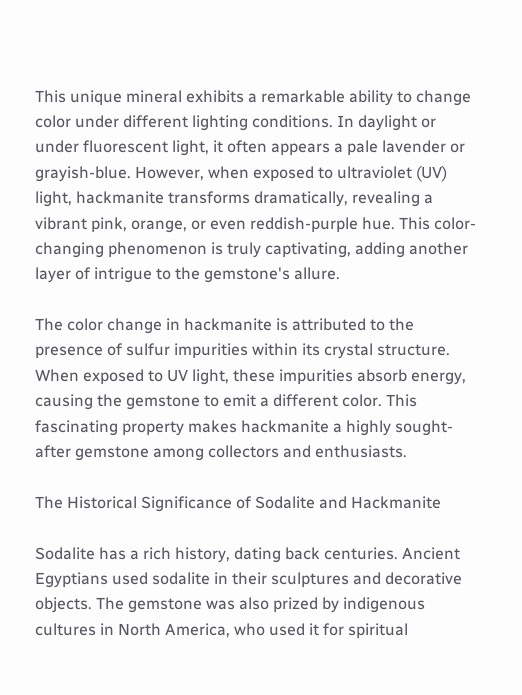This unique mineral exhibits a remarkable ability to change color under different lighting conditions. In daylight or under fluorescent light, it often appears a pale lavender or grayish-blue. However, when exposed to ultraviolet (UV) light, hackmanite transforms dramatically, revealing a vibrant pink, orange, or even reddish-purple hue. This color-changing phenomenon is truly captivating, adding another layer of intrigue to the gemstone's allure.

The color change in hackmanite is attributed to the presence of sulfur impurities within its crystal structure. When exposed to UV light, these impurities absorb energy, causing the gemstone to emit a different color. This fascinating property makes hackmanite a highly sought-after gemstone among collectors and enthusiasts.

The Historical Significance of Sodalite and Hackmanite

Sodalite has a rich history, dating back centuries. Ancient Egyptians used sodalite in their sculptures and decorative objects. The gemstone was also prized by indigenous cultures in North America, who used it for spiritual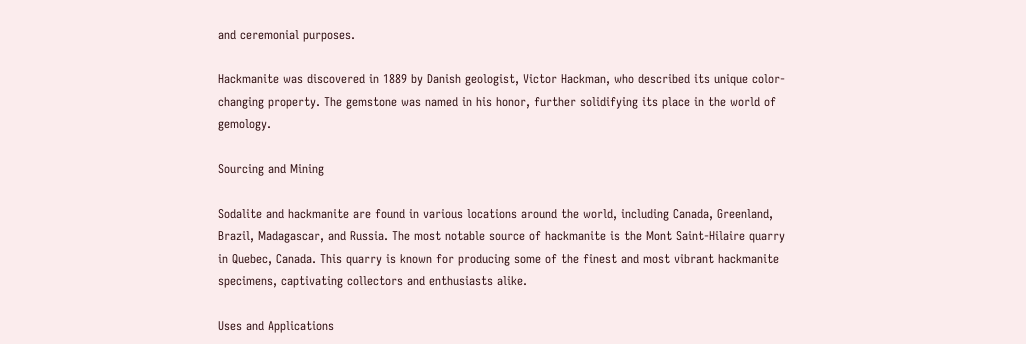and ceremonial purposes.

Hackmanite was discovered in 1889 by Danish geologist, Victor Hackman, who described its unique color-changing property. The gemstone was named in his honor, further solidifying its place in the world of gemology.

Sourcing and Mining

Sodalite and hackmanite are found in various locations around the world, including Canada, Greenland, Brazil, Madagascar, and Russia. The most notable source of hackmanite is the Mont Saint-Hilaire quarry in Quebec, Canada. This quarry is known for producing some of the finest and most vibrant hackmanite specimens, captivating collectors and enthusiasts alike.

Uses and Applications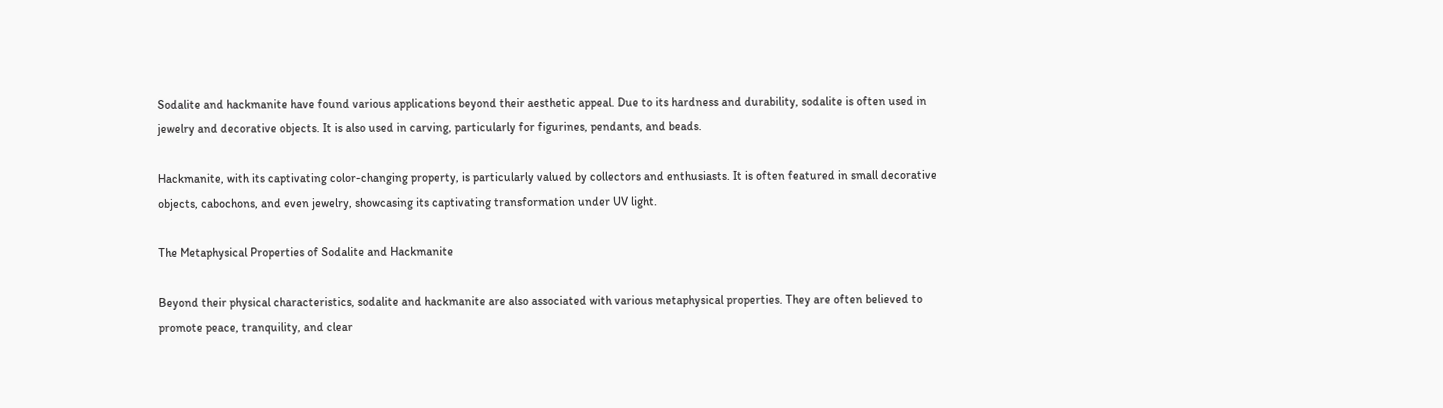Sodalite and hackmanite have found various applications beyond their aesthetic appeal. Due to its hardness and durability, sodalite is often used in jewelry and decorative objects. It is also used in carving, particularly for figurines, pendants, and beads.

Hackmanite, with its captivating color-changing property, is particularly valued by collectors and enthusiasts. It is often featured in small decorative objects, cabochons, and even jewelry, showcasing its captivating transformation under UV light.

The Metaphysical Properties of Sodalite and Hackmanite

Beyond their physical characteristics, sodalite and hackmanite are also associated with various metaphysical properties. They are often believed to promote peace, tranquility, and clear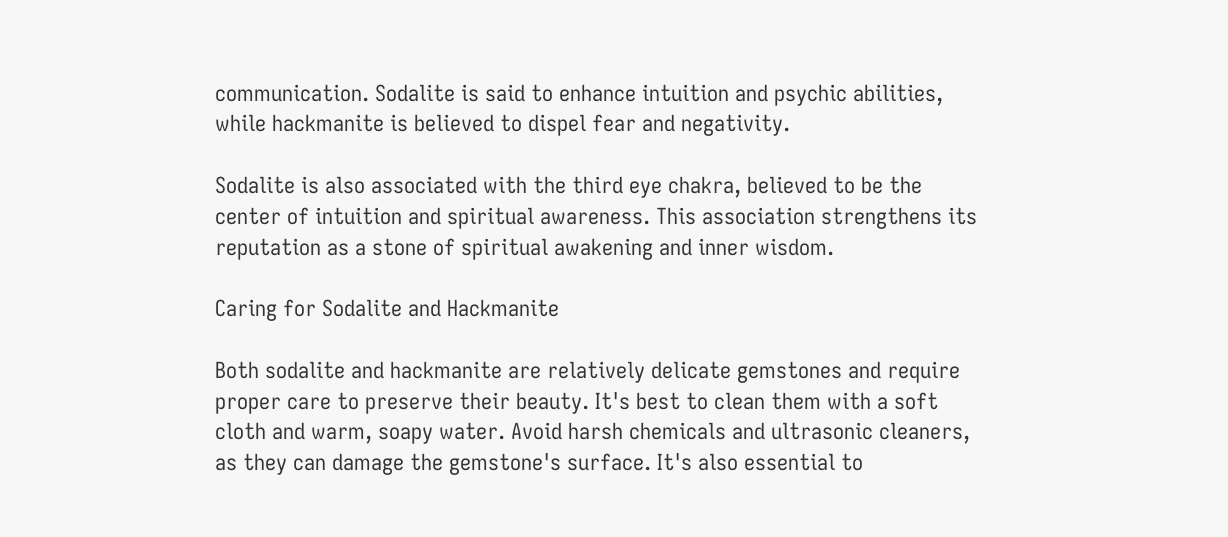communication. Sodalite is said to enhance intuition and psychic abilities, while hackmanite is believed to dispel fear and negativity.

Sodalite is also associated with the third eye chakra, believed to be the center of intuition and spiritual awareness. This association strengthens its reputation as a stone of spiritual awakening and inner wisdom.

Caring for Sodalite and Hackmanite

Both sodalite and hackmanite are relatively delicate gemstones and require proper care to preserve their beauty. It's best to clean them with a soft cloth and warm, soapy water. Avoid harsh chemicals and ultrasonic cleaners, as they can damage the gemstone's surface. It's also essential to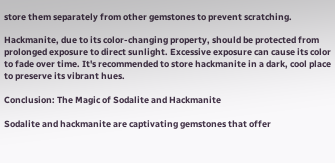store them separately from other gemstones to prevent scratching.

Hackmanite, due to its color-changing property, should be protected from prolonged exposure to direct sunlight. Excessive exposure can cause its color to fade over time. It's recommended to store hackmanite in a dark, cool place to preserve its vibrant hues.

Conclusion: The Magic of Sodalite and Hackmanite

Sodalite and hackmanite are captivating gemstones that offer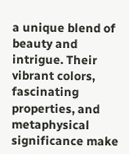a unique blend of beauty and intrigue. Their vibrant colors, fascinating properties, and metaphysical significance make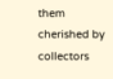them cherished by collectors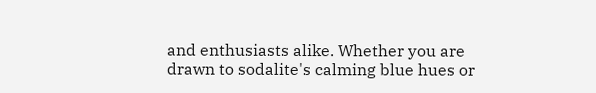and enthusiasts alike. Whether you are drawn to sodalite's calming blue hues or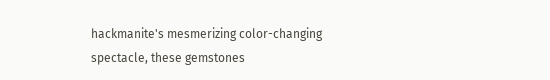hackmanite's mesmerizing color-changing spectacle, these gemstones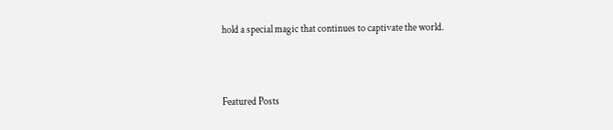hold a special magic that continues to captivate the world.



Featured Posts